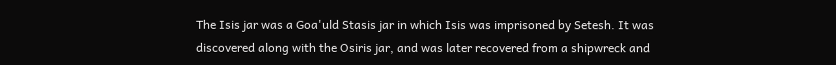The Isis jar was a Goa'uld Stasis jar in which Isis was imprisoned by Setesh. It was discovered along with the Osiris jar, and was later recovered from a shipwreck and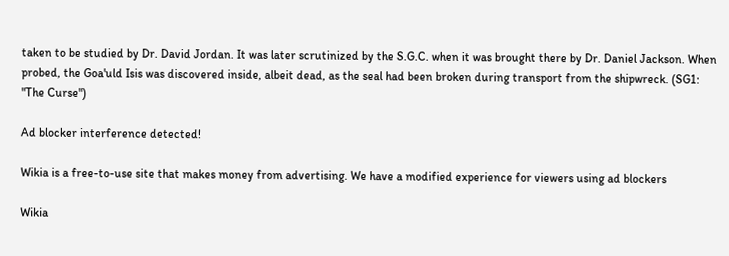taken to be studied by Dr. David Jordan. It was later scrutinized by the S.G.C. when it was brought there by Dr. Daniel Jackson. When probed, the Goa'uld Isis was discovered inside, albeit dead, as the seal had been broken during transport from the shipwreck. (SG1: "The Curse")

Ad blocker interference detected!

Wikia is a free-to-use site that makes money from advertising. We have a modified experience for viewers using ad blockers

Wikia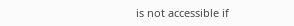is not accessible if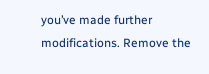you’ve made further modifications. Remove the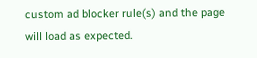custom ad blocker rule(s) and the page will load as expected.